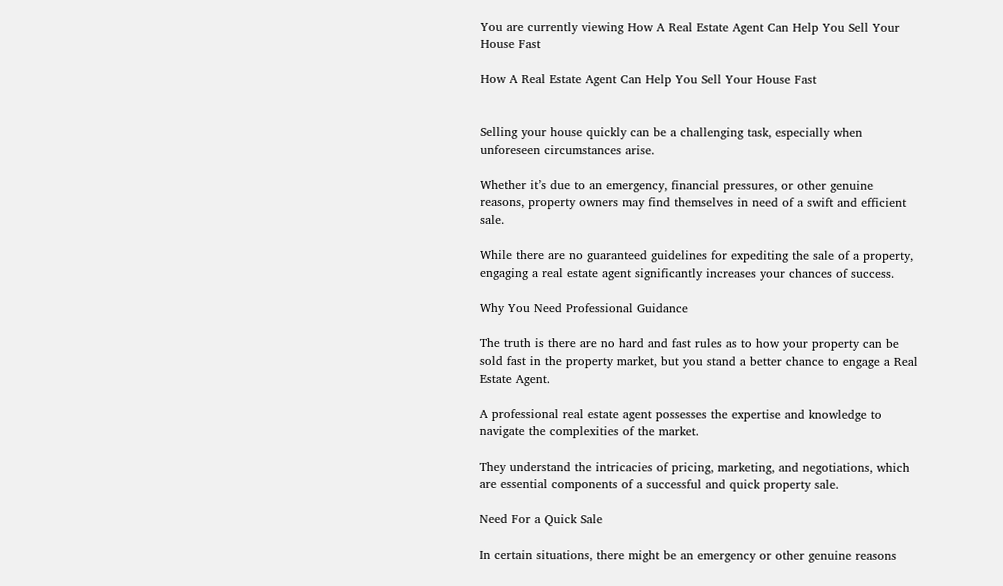You are currently viewing How A Real Estate Agent Can Help You Sell Your House Fast

How A Real Estate Agent Can Help You Sell Your House Fast


Selling your house quickly can be a challenging task, especially when unforeseen circumstances arise.

Whether it’s due to an emergency, financial pressures, or other genuine reasons, property owners may find themselves in need of a swift and efficient sale.

While there are no guaranteed guidelines for expediting the sale of a property, engaging a real estate agent significantly increases your chances of success.

Why You Need Professional Guidance

The truth is there are no hard and fast rules as to how your property can be sold fast in the property market, but you stand a better chance to engage a Real Estate Agent.

A professional real estate agent possesses the expertise and knowledge to navigate the complexities of the market.

They understand the intricacies of pricing, marketing, and negotiations, which are essential components of a successful and quick property sale.

Need For a Quick Sale

In certain situations, there might be an emergency or other genuine reasons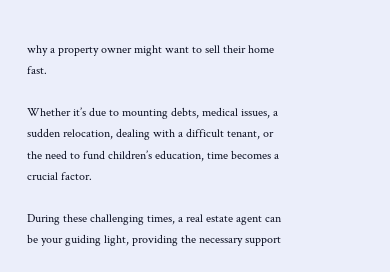why a property owner might want to sell their home fast.

Whether it’s due to mounting debts, medical issues, a sudden relocation, dealing with a difficult tenant, or the need to fund children’s education, time becomes a crucial factor.

During these challenging times, a real estate agent can be your guiding light, providing the necessary support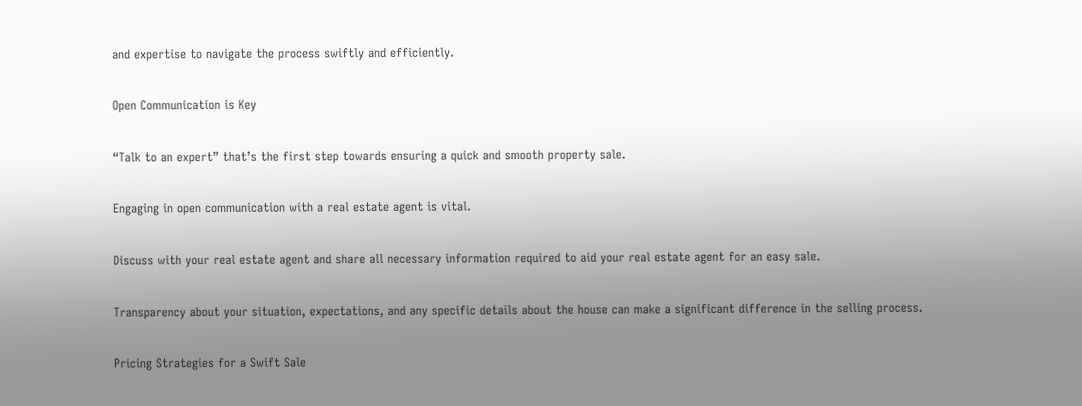and expertise to navigate the process swiftly and efficiently.

Open Communication is Key

“Talk to an expert” that’s the first step towards ensuring a quick and smooth property sale.

Engaging in open communication with a real estate agent is vital.

Discuss with your real estate agent and share all necessary information required to aid your real estate agent for an easy sale.

Transparency about your situation, expectations, and any specific details about the house can make a significant difference in the selling process.

Pricing Strategies for a Swift Sale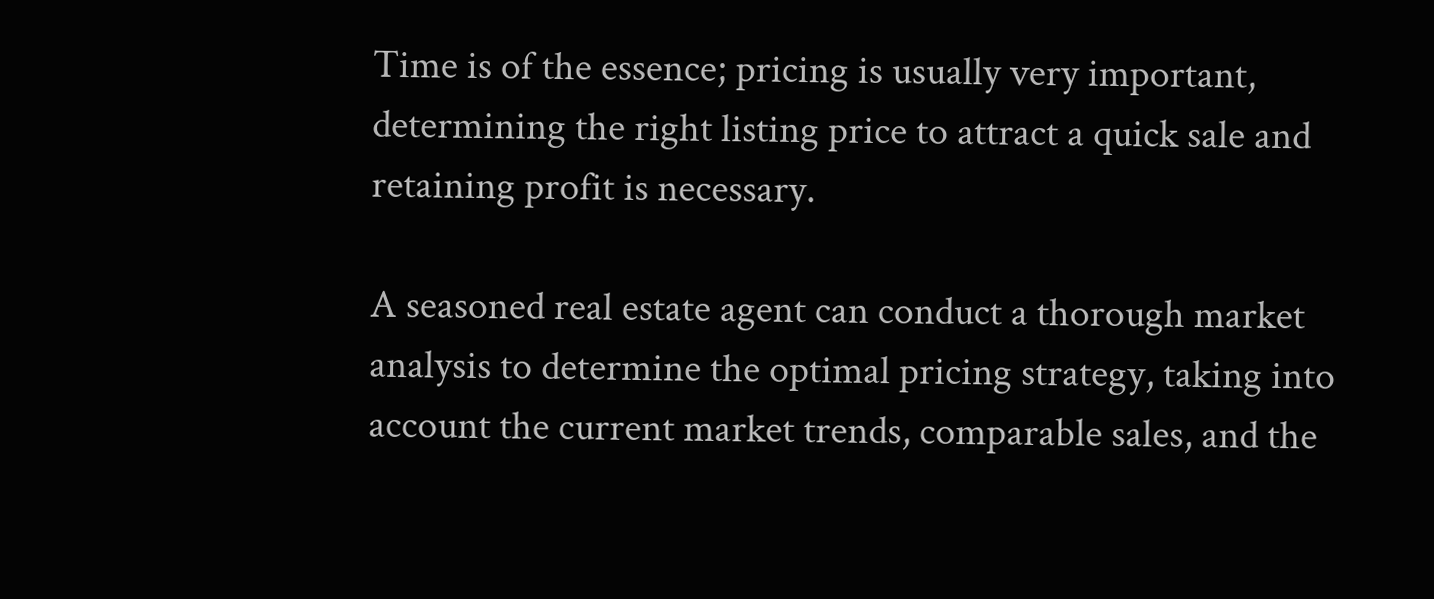Time is of the essence; pricing is usually very important, determining the right listing price to attract a quick sale and retaining profit is necessary.

A seasoned real estate agent can conduct a thorough market analysis to determine the optimal pricing strategy, taking into account the current market trends, comparable sales, and the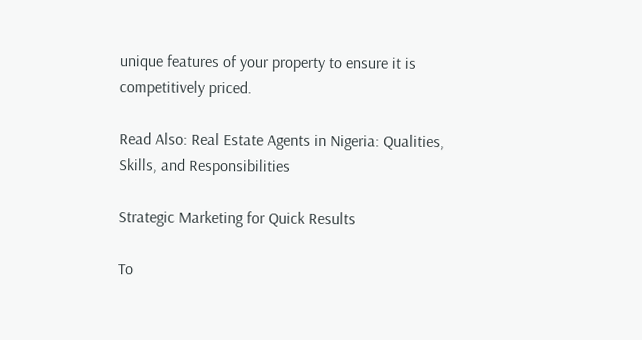unique features of your property to ensure it is competitively priced.

Read Also: Real Estate Agents in Nigeria: Qualities, Skills, and Responsibilities

Strategic Marketing for Quick Results

To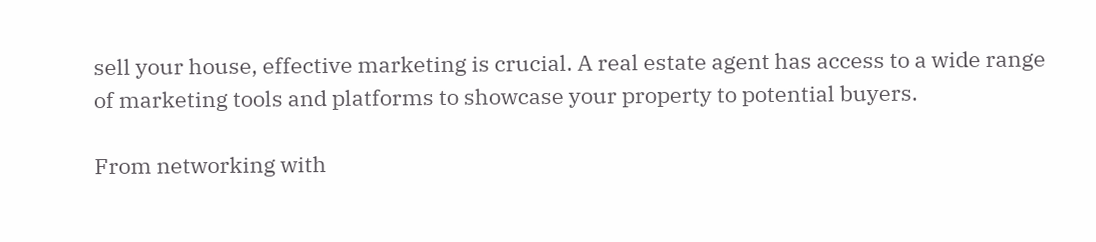sell your house, effective marketing is crucial. A real estate agent has access to a wide range of marketing tools and platforms to showcase your property to potential buyers.

From networking with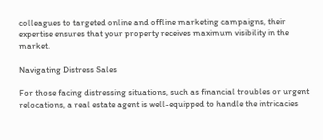colleagues to targeted online and offline marketing campaigns, their expertise ensures that your property receives maximum visibility in the market.

Navigating Distress Sales

For those facing distressing situations, such as financial troubles or urgent relocations, a real estate agent is well-equipped to handle the intricacies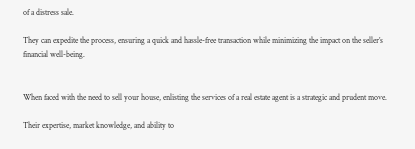of a distress sale.

They can expedite the process, ensuring a quick and hassle-free transaction while minimizing the impact on the seller’s financial well-being.


When faced with the need to sell your house, enlisting the services of a real estate agent is a strategic and prudent move.

Their expertise, market knowledge, and ability to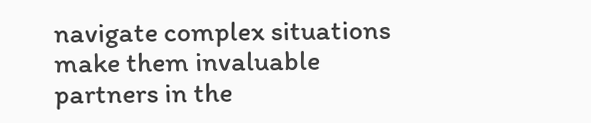navigate complex situations make them invaluable partners in the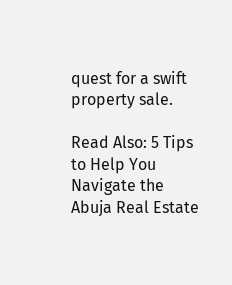quest for a swift property sale.

Read Also: 5 Tips to Help You Navigate the Abuja Real Estate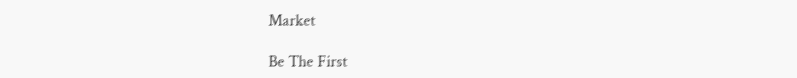Market

Be The First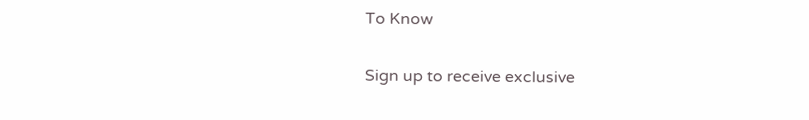To Know

Sign up to receive exclusive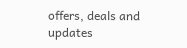offers, deals and updates